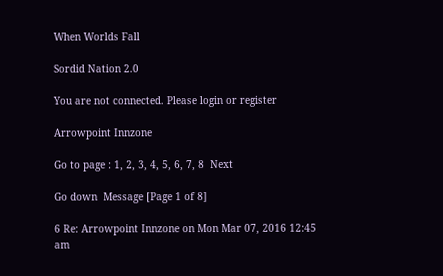When Worlds Fall

Sordid Nation 2.0

You are not connected. Please login or register

Arrowpoint Innzone

Go to page : 1, 2, 3, 4, 5, 6, 7, 8  Next

Go down  Message [Page 1 of 8]

6 Re: Arrowpoint Innzone on Mon Mar 07, 2016 12:45 am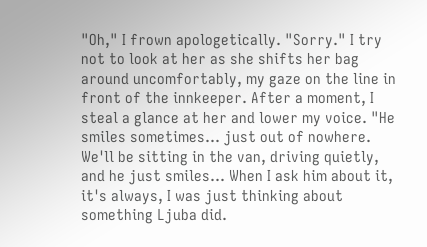"Oh," I frown apologetically. "Sorry." I try not to look at her as she shifts her bag around uncomfortably, my gaze on the line in front of the innkeeper. After a moment, I steal a glance at her and lower my voice. "He smiles sometimes... just out of nowhere. We'll be sitting in the van, driving quietly, and he just smiles... When I ask him about it, it's always, I was just thinking about something Ljuba did.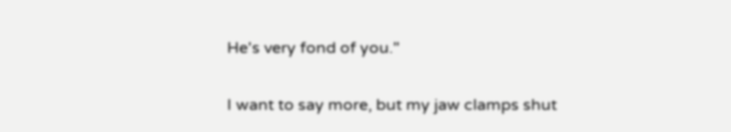He's very fond of you."

I want to say more, but my jaw clamps shut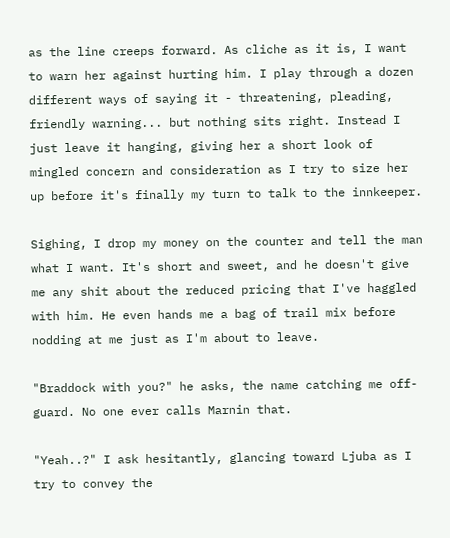as the line creeps forward. As cliche as it is, I want to warn her against hurting him. I play through a dozen different ways of saying it - threatening, pleading, friendly warning... but nothing sits right. Instead I just leave it hanging, giving her a short look of mingled concern and consideration as I try to size her up before it's finally my turn to talk to the innkeeper.

Sighing, I drop my money on the counter and tell the man what I want. It's short and sweet, and he doesn't give me any shit about the reduced pricing that I've haggled with him. He even hands me a bag of trail mix before nodding at me just as I'm about to leave.

"Braddock with you?" he asks, the name catching me off-guard. No one ever calls Marnin that.

"Yeah..?" I ask hesitantly, glancing toward Ljuba as I try to convey the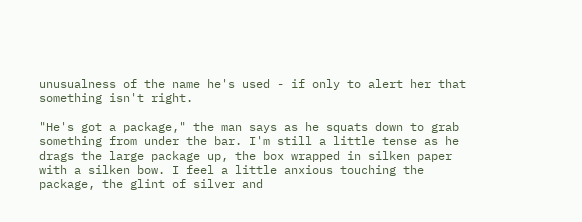unusualness of the name he's used - if only to alert her that something isn't right.

"He's got a package," the man says as he squats down to grab something from under the bar. I'm still a little tense as he drags the large package up, the box wrapped in silken paper with a silken bow. I feel a little anxious touching the package, the glint of silver and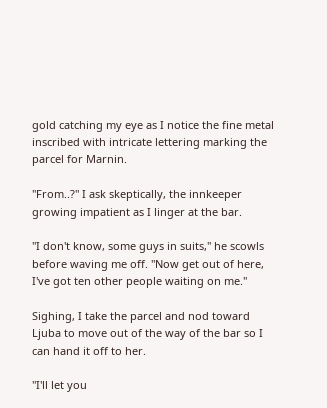gold catching my eye as I notice the fine metal inscribed with intricate lettering marking the parcel for Marnin.

"From..?" I ask skeptically, the innkeeper growing impatient as I linger at the bar.

"I don't know, some guys in suits," he scowls before waving me off. "Now get out of here, I've got ten other people waiting on me."

Sighing, I take the parcel and nod toward Ljuba to move out of the way of the bar so I can hand it off to her.

"I'll let you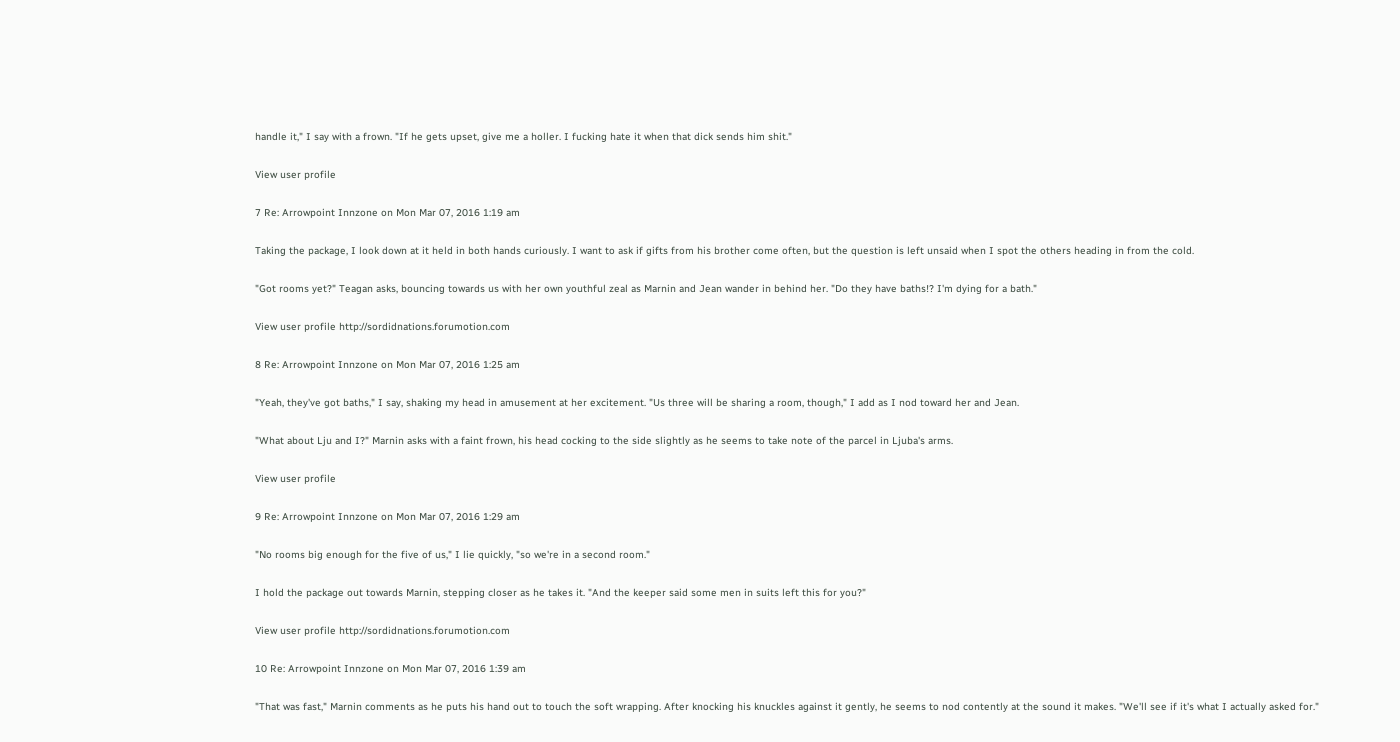handle it," I say with a frown. "If he gets upset, give me a holler. I fucking hate it when that dick sends him shit."

View user profile

7 Re: Arrowpoint Innzone on Mon Mar 07, 2016 1:19 am

Taking the package, I look down at it held in both hands curiously. I want to ask if gifts from his brother come often, but the question is left unsaid when I spot the others heading in from the cold.

"Got rooms yet?" Teagan asks, bouncing towards us with her own youthful zeal as Marnin and Jean wander in behind her. "Do they have baths!? I'm dying for a bath."

View user profile http://sordidnations.forumotion.com

8 Re: Arrowpoint Innzone on Mon Mar 07, 2016 1:25 am

"Yeah, they've got baths," I say, shaking my head in amusement at her excitement. "Us three will be sharing a room, though," I add as I nod toward her and Jean.

"What about Lju and I?" Marnin asks with a faint frown, his head cocking to the side slightly as he seems to take note of the parcel in Ljuba's arms.

View user profile

9 Re: Arrowpoint Innzone on Mon Mar 07, 2016 1:29 am

"No rooms big enough for the five of us," I lie quickly, "so we're in a second room."

I hold the package out towards Marnin, stepping closer as he takes it. "And the keeper said some men in suits left this for you?"

View user profile http://sordidnations.forumotion.com

10 Re: Arrowpoint Innzone on Mon Mar 07, 2016 1:39 am

"That was fast," Marnin comments as he puts his hand out to touch the soft wrapping. After knocking his knuckles against it gently, he seems to nod contently at the sound it makes. "We'll see if it's what I actually asked for."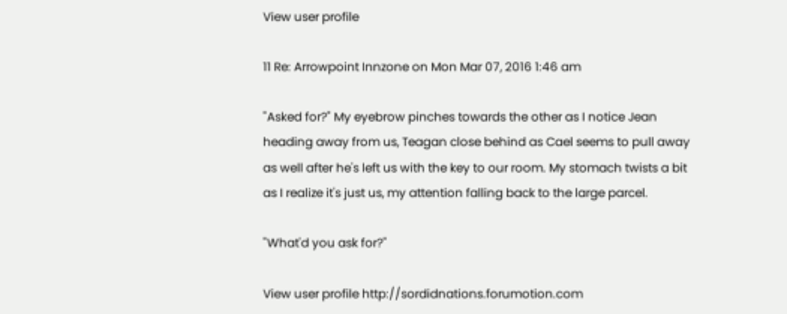View user profile

11 Re: Arrowpoint Innzone on Mon Mar 07, 2016 1:46 am

"Asked for?" My eyebrow pinches towards the other as I notice Jean heading away from us, Teagan close behind as Cael seems to pull away as well after he's left us with the key to our room. My stomach twists a bit as I realize it's just us, my attention falling back to the large parcel.

"What'd you ask for?"

View user profile http://sordidnations.forumotion.com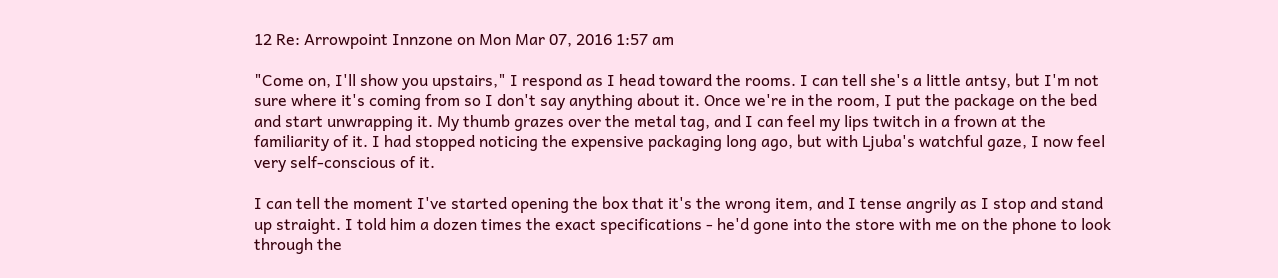12 Re: Arrowpoint Innzone on Mon Mar 07, 2016 1:57 am

"Come on, I'll show you upstairs," I respond as I head toward the rooms. I can tell she's a little antsy, but I'm not sure where it's coming from so I don't say anything about it. Once we're in the room, I put the package on the bed and start unwrapping it. My thumb grazes over the metal tag, and I can feel my lips twitch in a frown at the familiarity of it. I had stopped noticing the expensive packaging long ago, but with Ljuba's watchful gaze, I now feel very self-conscious of it.

I can tell the moment I've started opening the box that it's the wrong item, and I tense angrily as I stop and stand up straight. I told him a dozen times the exact specifications - he'd gone into the store with me on the phone to look through the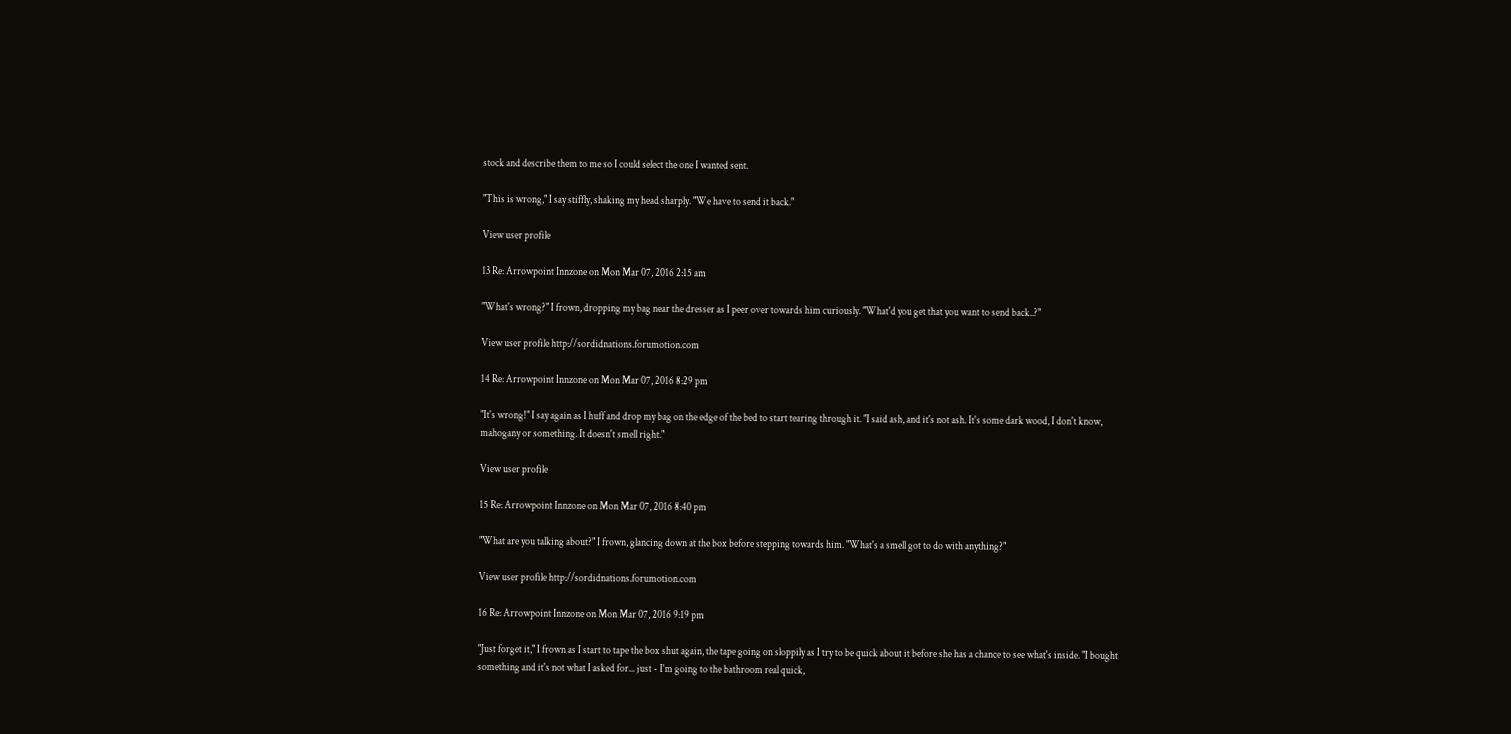stock and describe them to me so I could select the one I wanted sent.

"This is wrong," I say stiffly, shaking my head sharply. "We have to send it back."

View user profile

13 Re: Arrowpoint Innzone on Mon Mar 07, 2016 2:15 am

"What's wrong?" I frown, dropping my bag near the dresser as I peer over towards him curiously. "What'd you get that you want to send back..?"

View user profile http://sordidnations.forumotion.com

14 Re: Arrowpoint Innzone on Mon Mar 07, 2016 8:29 pm

"It's wrong!" I say again as I huff and drop my bag on the edge of the bed to start tearing through it. "I said ash, and it's not ash. It's some dark wood, I don't know, mahogany or something. It doesn't smell right."

View user profile

15 Re: Arrowpoint Innzone on Mon Mar 07, 2016 8:40 pm

"What are you talking about?" I frown, glancing down at the box before stepping towards him. "What's a smell got to do with anything?"

View user profile http://sordidnations.forumotion.com

16 Re: Arrowpoint Innzone on Mon Mar 07, 2016 9:19 pm

"Just forget it," I frown as I start to tape the box shut again, the tape going on sloppily as I try to be quick about it before she has a chance to see what's inside. "I bought something and it's not what I asked for... just - I'm going to the bathroom real quick,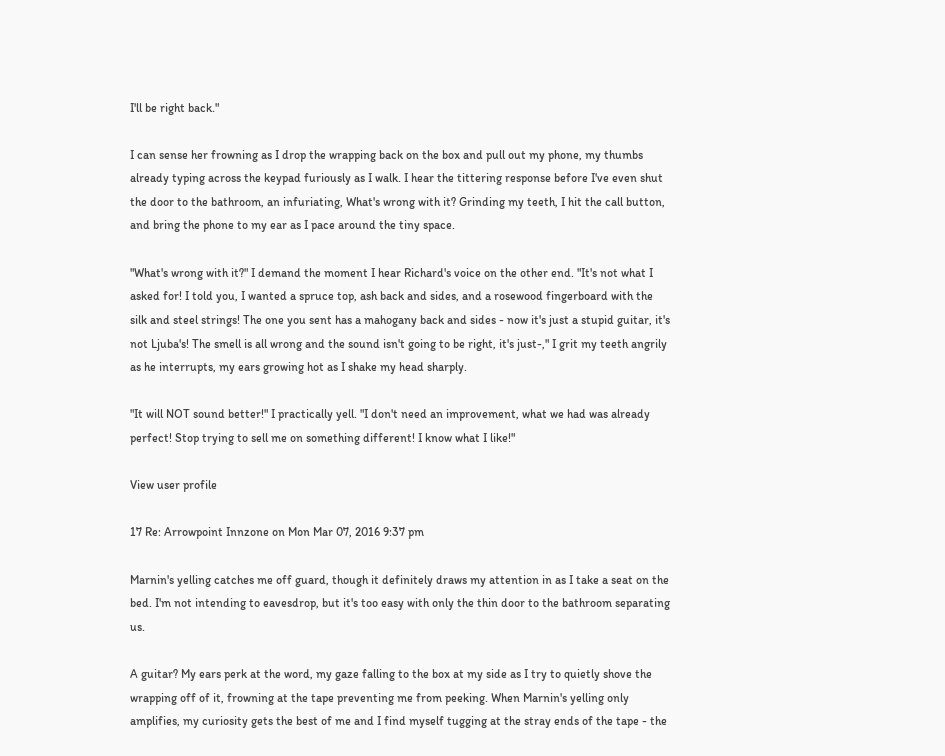I'll be right back."

I can sense her frowning as I drop the wrapping back on the box and pull out my phone, my thumbs already typing across the keypad furiously as I walk. I hear the tittering response before I've even shut the door to the bathroom, an infuriating, What's wrong with it? Grinding my teeth, I hit the call button, and bring the phone to my ear as I pace around the tiny space.

"What's wrong with it?" I demand the moment I hear Richard's voice on the other end. "It's not what I asked for! I told you, I wanted a spruce top, ash back and sides, and a rosewood fingerboard with the silk and steel strings! The one you sent has a mahogany back and sides - now it's just a stupid guitar, it's not Ljuba's! The smell is all wrong and the sound isn't going to be right, it's just-," I grit my teeth angrily as he interrupts, my ears growing hot as I shake my head sharply.

"It will NOT sound better!" I practically yell. "I don't need an improvement, what we had was already perfect! Stop trying to sell me on something different! I know what I like!"

View user profile

17 Re: Arrowpoint Innzone on Mon Mar 07, 2016 9:37 pm

Marnin's yelling catches me off guard, though it definitely draws my attention in as I take a seat on the bed. I'm not intending to eavesdrop, but it's too easy with only the thin door to the bathroom separating us.

A guitar? My ears perk at the word, my gaze falling to the box at my side as I try to quietly shove the wrapping off of it, frowning at the tape preventing me from peeking. When Marnin's yelling only amplifies, my curiosity gets the best of me and I find myself tugging at the stray ends of the tape - the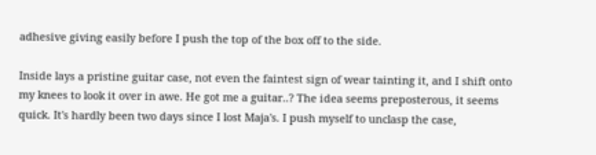adhesive giving easily before I push the top of the box off to the side.

Inside lays a pristine guitar case, not even the faintest sign of wear tainting it, and I shift onto my knees to look it over in awe. He got me a guitar..? The idea seems preposterous, it seems quick. It's hardly been two days since I lost Maja's. I push myself to unclasp the case,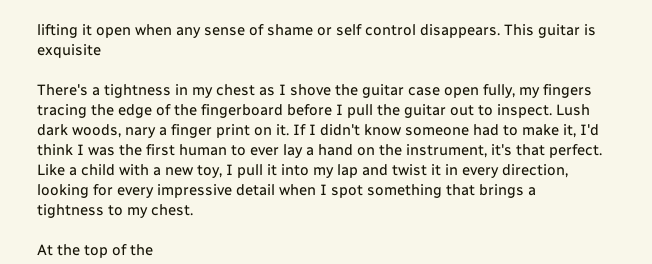lifting it open when any sense of shame or self control disappears. This guitar is exquisite

There's a tightness in my chest as I shove the guitar case open fully, my fingers tracing the edge of the fingerboard before I pull the guitar out to inspect. Lush dark woods, nary a finger print on it. If I didn't know someone had to make it, I'd think I was the first human to ever lay a hand on the instrument, it's that perfect. Like a child with a new toy, I pull it into my lap and twist it in every direction, looking for every impressive detail when I spot something that brings a tightness to my chest.

At the top of the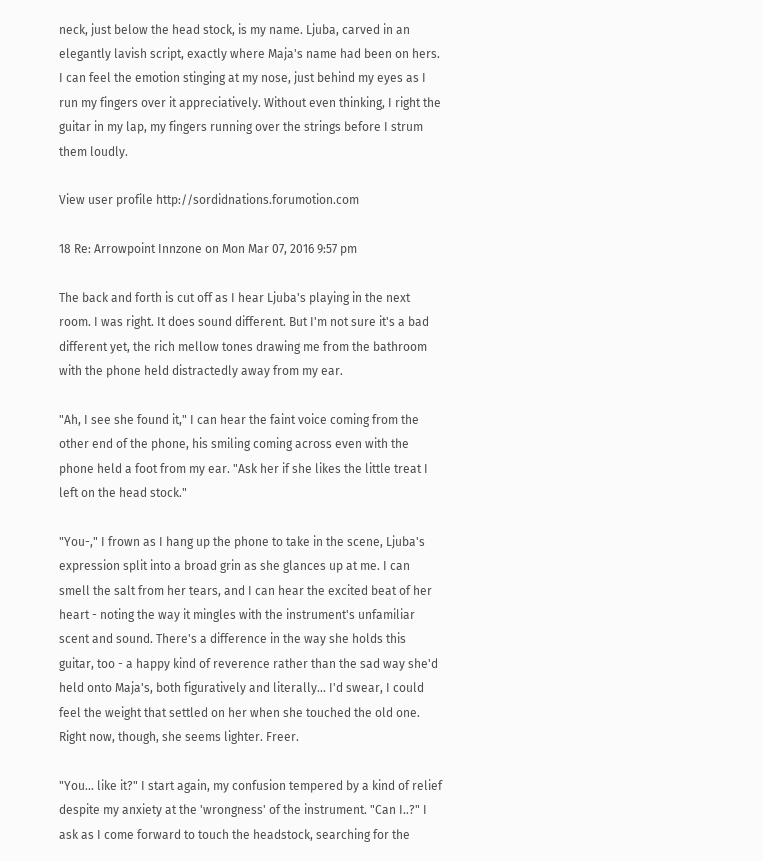neck, just below the head stock, is my name. Ljuba, carved in an elegantly lavish script, exactly where Maja's name had been on hers. I can feel the emotion stinging at my nose, just behind my eyes as I run my fingers over it appreciatively. Without even thinking, I right the guitar in my lap, my fingers running over the strings before I strum them loudly.

View user profile http://sordidnations.forumotion.com

18 Re: Arrowpoint Innzone on Mon Mar 07, 2016 9:57 pm

The back and forth is cut off as I hear Ljuba's playing in the next room. I was right. It does sound different. But I'm not sure it's a bad different yet, the rich mellow tones drawing me from the bathroom with the phone held distractedly away from my ear.

"Ah, I see she found it," I can hear the faint voice coming from the other end of the phone, his smiling coming across even with the phone held a foot from my ear. "Ask her if she likes the little treat I left on the head stock."

"You-," I frown as I hang up the phone to take in the scene, Ljuba's expression split into a broad grin as she glances up at me. I can smell the salt from her tears, and I can hear the excited beat of her heart - noting the way it mingles with the instrument's unfamiliar scent and sound. There's a difference in the way she holds this guitar, too - a happy kind of reverence rather than the sad way she'd held onto Maja's, both figuratively and literally... I'd swear, I could feel the weight that settled on her when she touched the old one. Right now, though, she seems lighter. Freer.

"You... like it?" I start again, my confusion tempered by a kind of relief despite my anxiety at the 'wrongness' of the instrument. "Can I..?" I ask as I come forward to touch the headstock, searching for the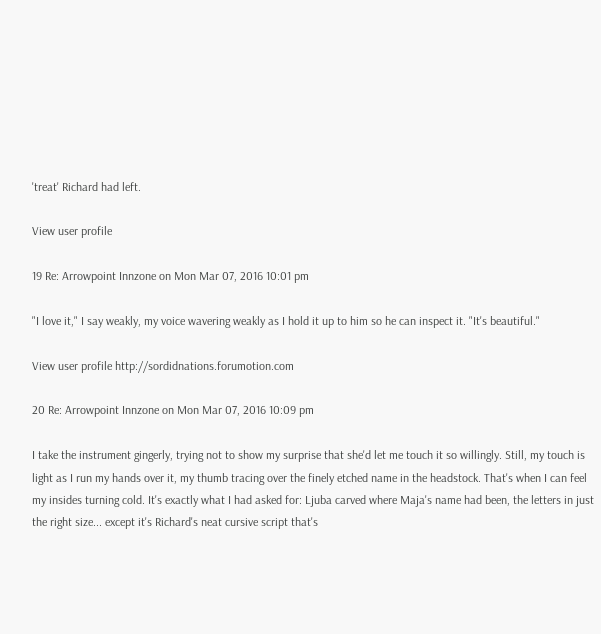'treat' Richard had left.

View user profile

19 Re: Arrowpoint Innzone on Mon Mar 07, 2016 10:01 pm

"I love it," I say weakly, my voice wavering weakly as I hold it up to him so he can inspect it. "It's beautiful."

View user profile http://sordidnations.forumotion.com

20 Re: Arrowpoint Innzone on Mon Mar 07, 2016 10:09 pm

I take the instrument gingerly, trying not to show my surprise that she'd let me touch it so willingly. Still, my touch is light as I run my hands over it, my thumb tracing over the finely etched name in the headstock. That's when I can feel my insides turning cold. It's exactly what I had asked for: Ljuba carved where Maja's name had been, the letters in just the right size... except it's Richard's neat cursive script that's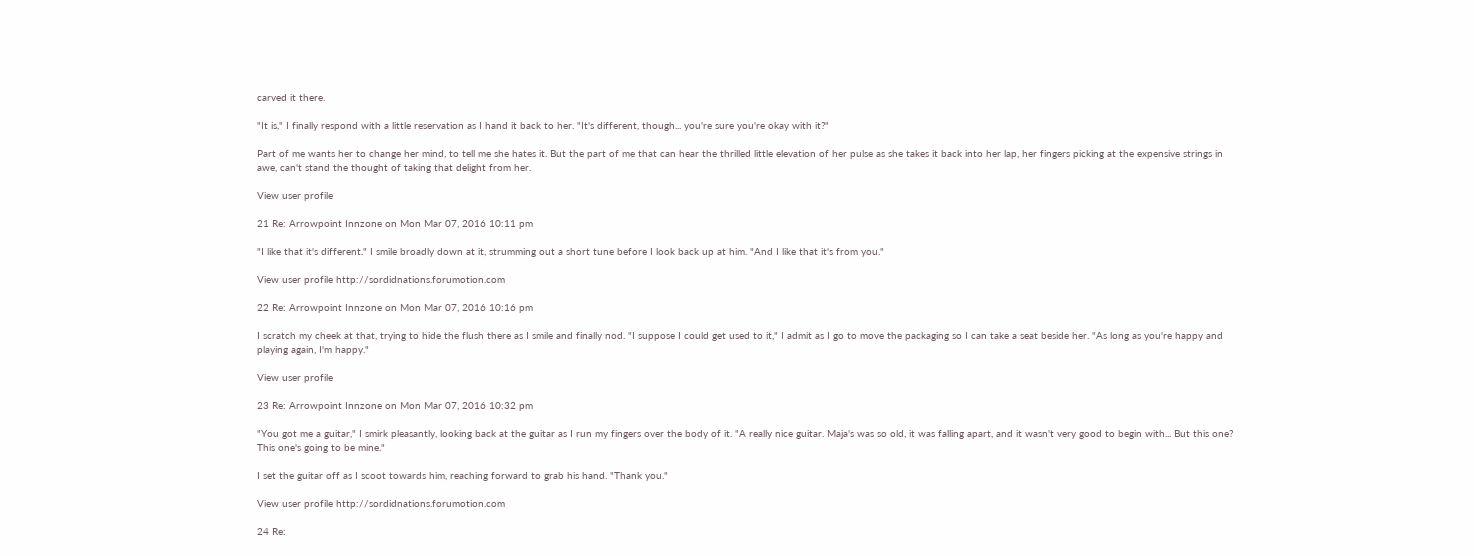carved it there.

"It is," I finally respond with a little reservation as I hand it back to her. "It's different, though... you're sure you're okay with it?"

Part of me wants her to change her mind, to tell me she hates it. But the part of me that can hear the thrilled little elevation of her pulse as she takes it back into her lap, her fingers picking at the expensive strings in awe, can't stand the thought of taking that delight from her.

View user profile

21 Re: Arrowpoint Innzone on Mon Mar 07, 2016 10:11 pm

"I like that it's different." I smile broadly down at it, strumming out a short tune before I look back up at him. "And I like that it's from you."

View user profile http://sordidnations.forumotion.com

22 Re: Arrowpoint Innzone on Mon Mar 07, 2016 10:16 pm

I scratch my cheek at that, trying to hide the flush there as I smile and finally nod. "I suppose I could get used to it," I admit as I go to move the packaging so I can take a seat beside her. "As long as you're happy and playing again, I'm happy."

View user profile

23 Re: Arrowpoint Innzone on Mon Mar 07, 2016 10:32 pm

"You got me a guitar," I smirk pleasantly, looking back at the guitar as I run my fingers over the body of it. "A really nice guitar. Maja's was so old, it was falling apart, and it wasn't very good to begin with... But this one? This one's going to be mine."

I set the guitar off as I scoot towards him, reaching forward to grab his hand. "Thank you."

View user profile http://sordidnations.forumotion.com

24 Re: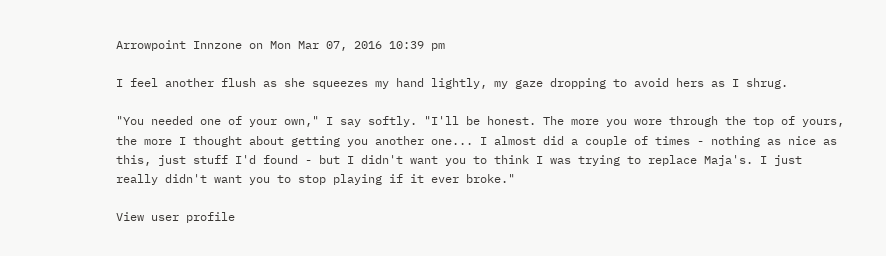Arrowpoint Innzone on Mon Mar 07, 2016 10:39 pm

I feel another flush as she squeezes my hand lightly, my gaze dropping to avoid hers as I shrug.

"You needed one of your own," I say softly. "I'll be honest. The more you wore through the top of yours, the more I thought about getting you another one... I almost did a couple of times - nothing as nice as this, just stuff I'd found - but I didn't want you to think I was trying to replace Maja's. I just really didn't want you to stop playing if it ever broke."

View user profile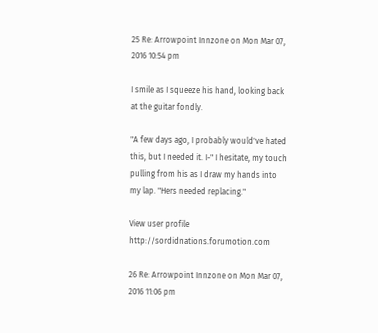25 Re: Arrowpoint Innzone on Mon Mar 07, 2016 10:54 pm

I smile as I squeeze his hand, looking back at the guitar fondly.

"A few days ago, I probably would've hated this, but I needed it. I-" I hesitate, my touch pulling from his as I draw my hands into my lap. "Hers needed replacing."

View user profile http://sordidnations.forumotion.com

26 Re: Arrowpoint Innzone on Mon Mar 07, 2016 11:06 pm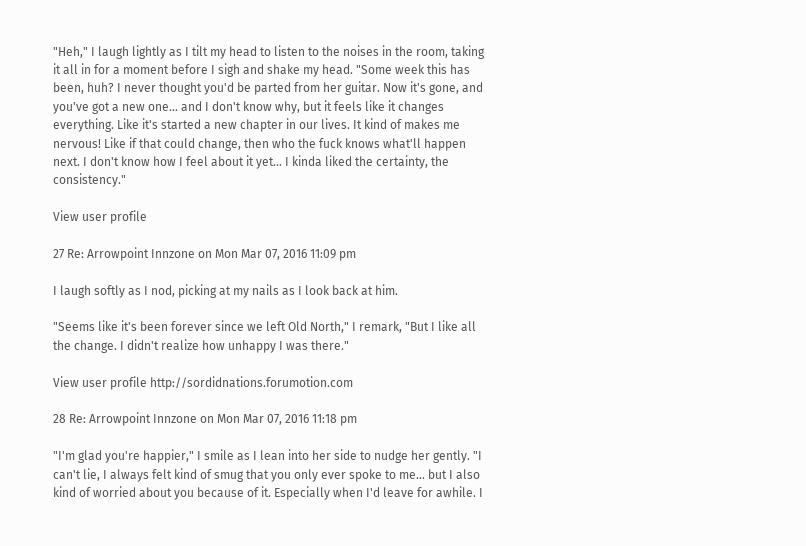"Heh," I laugh lightly as I tilt my head to listen to the noises in the room, taking it all in for a moment before I sigh and shake my head. "Some week this has been, huh? I never thought you'd be parted from her guitar. Now it's gone, and you've got a new one... and I don't know why, but it feels like it changes everything. Like it's started a new chapter in our lives. It kind of makes me nervous! Like if that could change, then who the fuck knows what'll happen next. I don't know how I feel about it yet... I kinda liked the certainty, the consistency."

View user profile

27 Re: Arrowpoint Innzone on Mon Mar 07, 2016 11:09 pm

I laugh softly as I nod, picking at my nails as I look back at him.

"Seems like it's been forever since we left Old North," I remark, "But I like all the change. I didn't realize how unhappy I was there."

View user profile http://sordidnations.forumotion.com

28 Re: Arrowpoint Innzone on Mon Mar 07, 2016 11:18 pm

"I'm glad you're happier," I smile as I lean into her side to nudge her gently. "I can't lie, I always felt kind of smug that you only ever spoke to me... but I also kind of worried about you because of it. Especially when I'd leave for awhile. I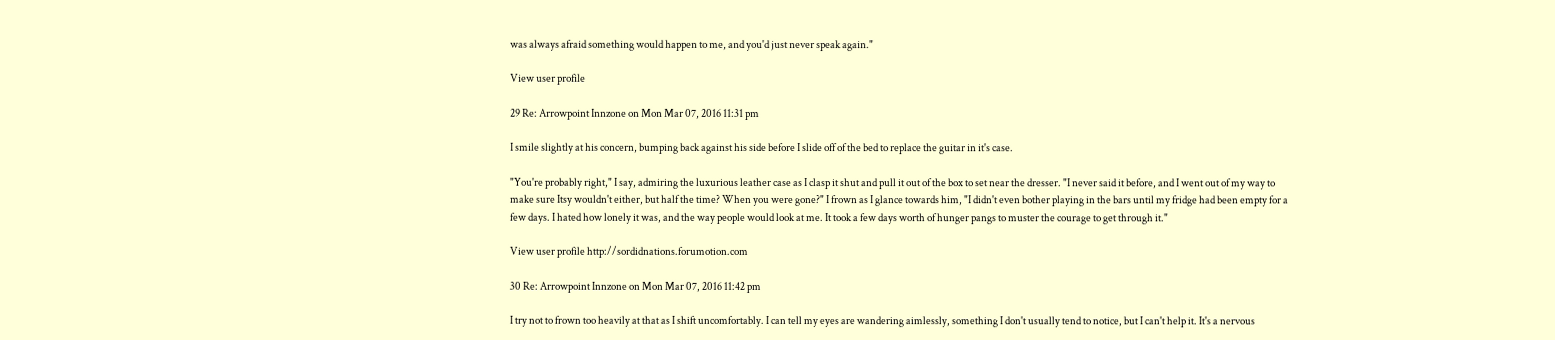was always afraid something would happen to me, and you'd just never speak again."

View user profile

29 Re: Arrowpoint Innzone on Mon Mar 07, 2016 11:31 pm

I smile slightly at his concern, bumping back against his side before I slide off of the bed to replace the guitar in it's case.

"You're probably right," I say, admiring the luxurious leather case as I clasp it shut and pull it out of the box to set near the dresser. "I never said it before, and I went out of my way to make sure Itsy wouldn't either, but half the time? When you were gone?" I frown as I glance towards him, "I didn't even bother playing in the bars until my fridge had been empty for a few days. I hated how lonely it was, and the way people would look at me. It took a few days worth of hunger pangs to muster the courage to get through it."

View user profile http://sordidnations.forumotion.com

30 Re: Arrowpoint Innzone on Mon Mar 07, 2016 11:42 pm

I try not to frown too heavily at that as I shift uncomfortably. I can tell my eyes are wandering aimlessly, something I don't usually tend to notice, but I can't help it. It's a nervous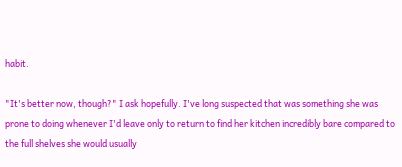habit.

"It's better now, though?" I ask hopefully. I've long suspected that was something she was prone to doing whenever I'd leave only to return to find her kitchen incredibly bare compared to the full shelves she would usually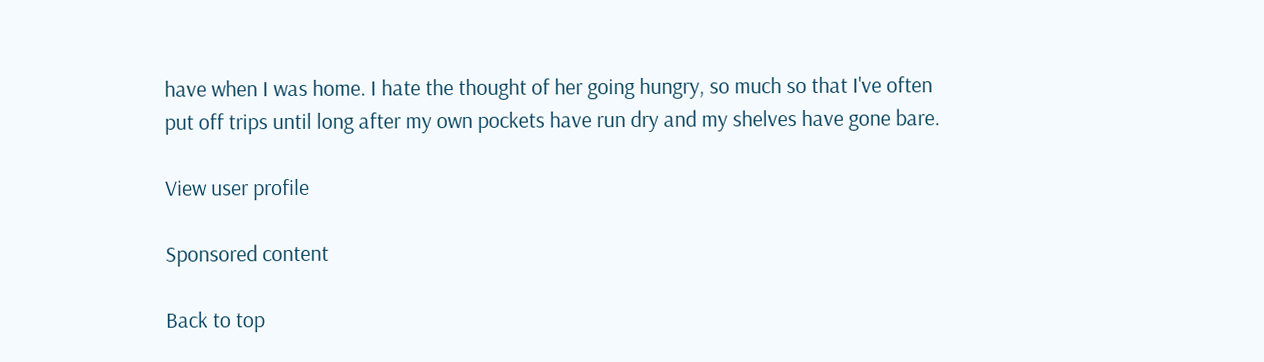have when I was home. I hate the thought of her going hungry, so much so that I've often put off trips until long after my own pockets have run dry and my shelves have gone bare.

View user profile

Sponsored content

Back to top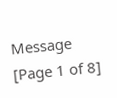Message [Page 1 of 8]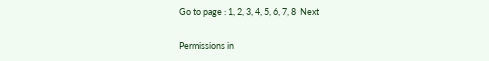Go to page : 1, 2, 3, 4, 5, 6, 7, 8  Next

Permissions in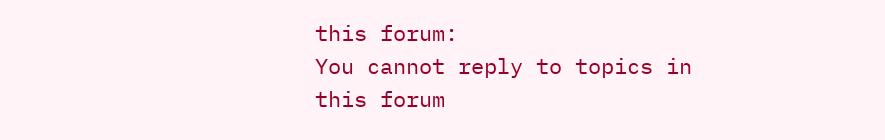this forum:
You cannot reply to topics in this forum